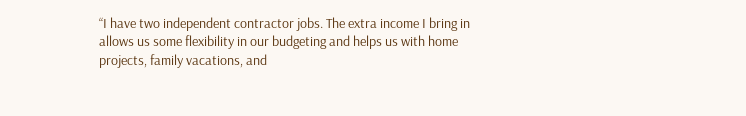“I have two independent contractor jobs. The extra income I bring in allows us some flexibility in our budgeting and helps us with home projects, family vacations, and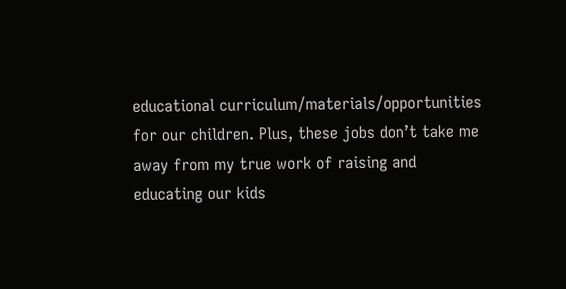educational curriculum/materials/opportunities for our children. Plus, these jobs don’t take me away from my true work of raising and educating our kids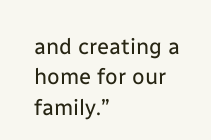and creating a home for our family.”